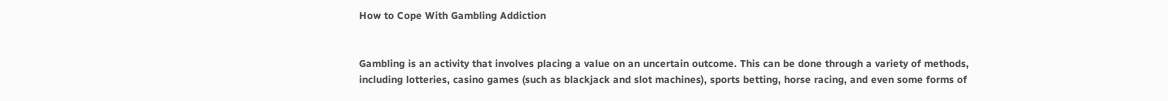How to Cope With Gambling Addiction


Gambling is an activity that involves placing a value on an uncertain outcome. This can be done through a variety of methods, including lotteries, casino games (such as blackjack and slot machines), sports betting, horse racing, and even some forms of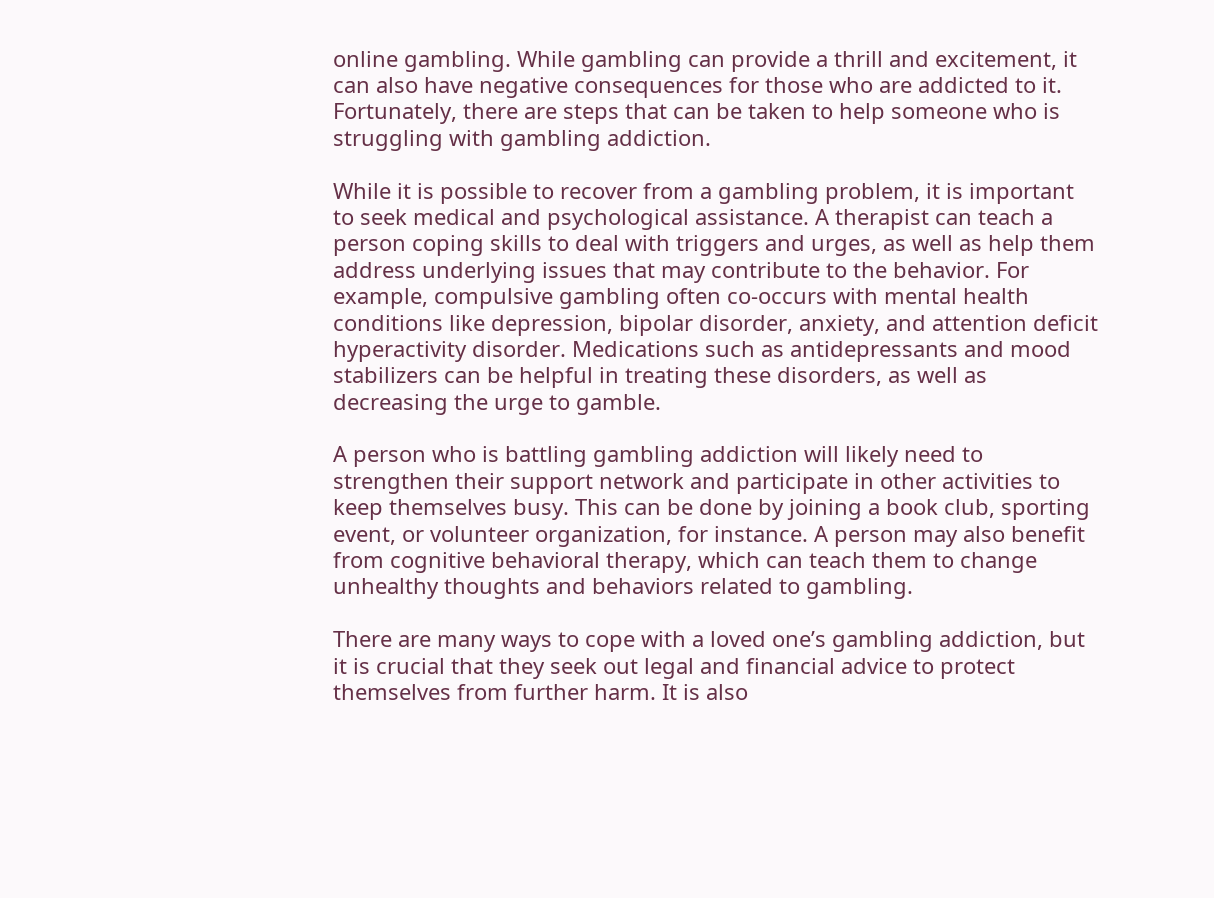online gambling. While gambling can provide a thrill and excitement, it can also have negative consequences for those who are addicted to it. Fortunately, there are steps that can be taken to help someone who is struggling with gambling addiction.

While it is possible to recover from a gambling problem, it is important to seek medical and psychological assistance. A therapist can teach a person coping skills to deal with triggers and urges, as well as help them address underlying issues that may contribute to the behavior. For example, compulsive gambling often co-occurs with mental health conditions like depression, bipolar disorder, anxiety, and attention deficit hyperactivity disorder. Medications such as antidepressants and mood stabilizers can be helpful in treating these disorders, as well as decreasing the urge to gamble.

A person who is battling gambling addiction will likely need to strengthen their support network and participate in other activities to keep themselves busy. This can be done by joining a book club, sporting event, or volunteer organization, for instance. A person may also benefit from cognitive behavioral therapy, which can teach them to change unhealthy thoughts and behaviors related to gambling.

There are many ways to cope with a loved one’s gambling addiction, but it is crucial that they seek out legal and financial advice to protect themselves from further harm. It is also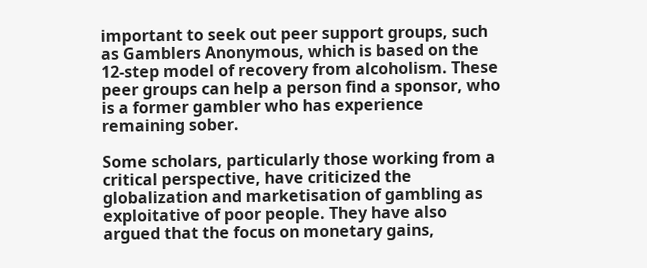important to seek out peer support groups, such as Gamblers Anonymous, which is based on the 12-step model of recovery from alcoholism. These peer groups can help a person find a sponsor, who is a former gambler who has experience remaining sober.

Some scholars, particularly those working from a critical perspective, have criticized the globalization and marketisation of gambling as exploitative of poor people. They have also argued that the focus on monetary gains,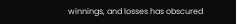winnings, and losses has obscured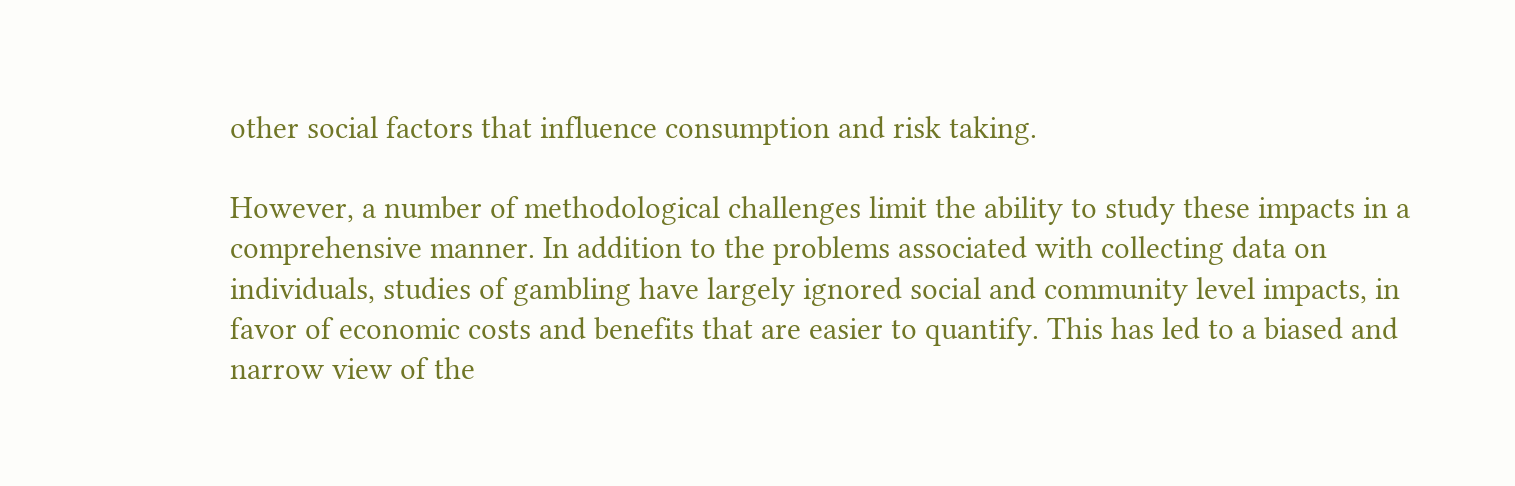other social factors that influence consumption and risk taking.

However, a number of methodological challenges limit the ability to study these impacts in a comprehensive manner. In addition to the problems associated with collecting data on individuals, studies of gambling have largely ignored social and community level impacts, in favor of economic costs and benefits that are easier to quantify. This has led to a biased and narrow view of the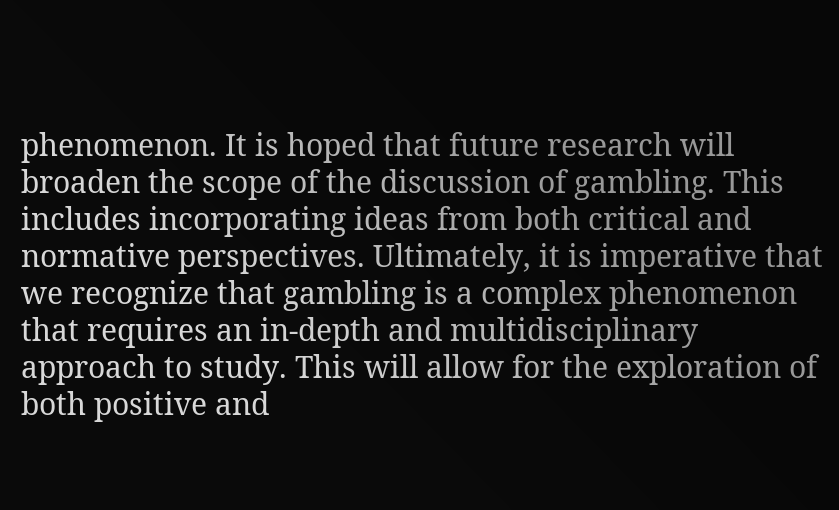phenomenon. It is hoped that future research will broaden the scope of the discussion of gambling. This includes incorporating ideas from both critical and normative perspectives. Ultimately, it is imperative that we recognize that gambling is a complex phenomenon that requires an in-depth and multidisciplinary approach to study. This will allow for the exploration of both positive and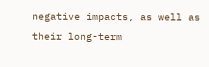negative impacts, as well as their long-term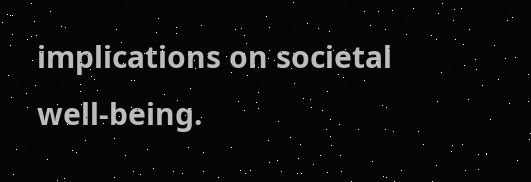implications on societal well-being.